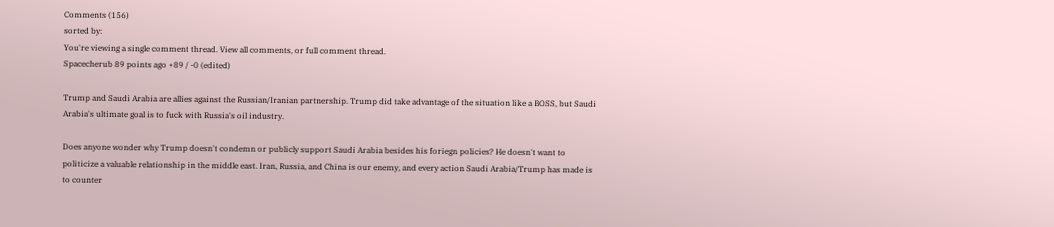Comments (156)
sorted by:
You're viewing a single comment thread. View all comments, or full comment thread.
Spacecherub 89 points ago +89 / -0 (edited)

Trump and Saudi Arabia are allies against the Russian/Iranian partnership. Trump did take advantage of the situation like a BOSS, but Saudi Arabia's ultimate goal is to fuck with Russia's oil industry.

Does anyone wonder why Trump doesn't condemn or publicly support Saudi Arabia besides his foriegn policies? He doesn't want to politicize a valuable relationship in the middle east. Iran, Russia, and China is our enemy, and every action Saudi Arabia/Trump has made is to counter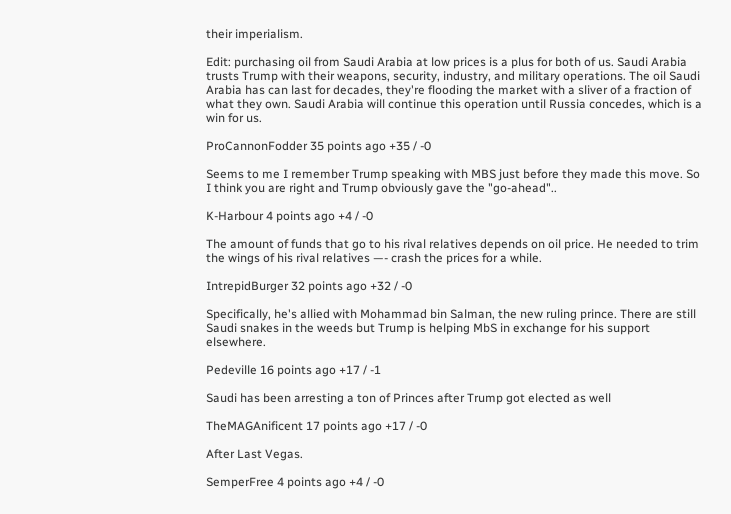their imperialism.

Edit: purchasing oil from Saudi Arabia at low prices is a plus for both of us. Saudi Arabia trusts Trump with their weapons, security, industry, and military operations. The oil Saudi Arabia has can last for decades, they're flooding the market with a sliver of a fraction of what they own. Saudi Arabia will continue this operation until Russia concedes, which is a win for us.

ProCannonFodder 35 points ago +35 / -0

Seems to me I remember Trump speaking with MBS just before they made this move. So I think you are right and Trump obviously gave the "go-ahead"..

K-Harbour 4 points ago +4 / -0

The amount of funds that go to his rival relatives depends on oil price. He needed to trim the wings of his rival relatives —- crash the prices for a while.

IntrepidBurger 32 points ago +32 / -0

Specifically, he's allied with Mohammad bin Salman, the new ruling prince. There are still Saudi snakes in the weeds but Trump is helping MbS in exchange for his support elsewhere.

Pedeville 16 points ago +17 / -1

Saudi has been arresting a ton of Princes after Trump got elected as well

TheMAGAnificent 17 points ago +17 / -0

After Last Vegas.

SemperFree 4 points ago +4 / -0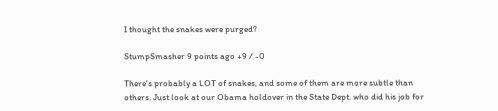I thought the snakes were purged?

StumpSmasher 9 points ago +9 / -0

There's probably a LOT of snakes, and some of them are more subtle than others. Just look at our Obama holdover in the State Dept. who did his job for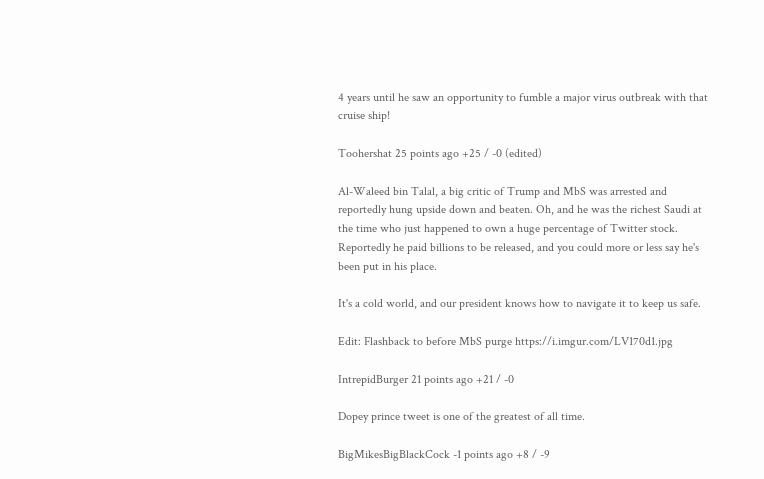4 years until he saw an opportunity to fumble a major virus outbreak with that cruise ship!

Toohershat 25 points ago +25 / -0 (edited)

Al-Waleed bin Talal, a big critic of Trump and MbS was arrested and reportedly hung upside down and beaten. Oh, and he was the richest Saudi at the time who just happened to own a huge percentage of Twitter stock. Reportedly he paid billions to be released, and you could more or less say he's been put in his place.

It's a cold world, and our president knows how to navigate it to keep us safe.

Edit: Flashback to before MbS purge https://i.imgur.com/LV170d1.jpg

IntrepidBurger 21 points ago +21 / -0

Dopey prince tweet is one of the greatest of all time.

BigMikesBigBlackCock -1 points ago +8 / -9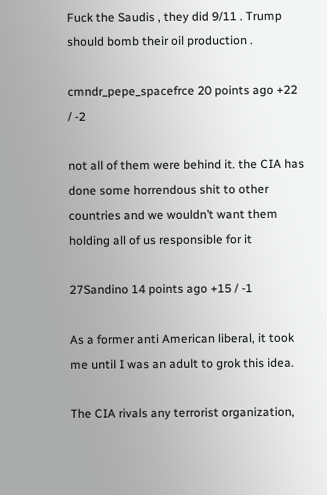Fuck the Saudis , they did 9/11 . Trump should bomb their oil production .

cmndr_pepe_spacefrce 20 points ago +22 / -2

not all of them were behind it. the CIA has done some horrendous shit to other countries and we wouldn’t want them holding all of us responsible for it

27Sandino 14 points ago +15 / -1

As a former anti American liberal, it took me until I was an adult to grok this idea.

The CIA rivals any terrorist organization,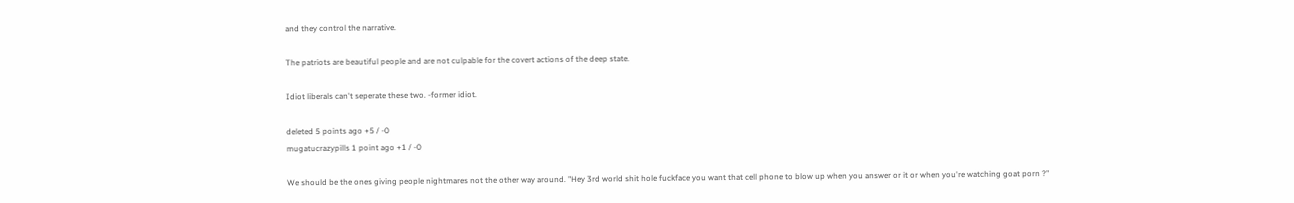and they control the narrative.

The patriots are beautiful people and are not culpable for the covert actions of the deep state.

Idiot liberals can't seperate these two. -former idiot.

deleted 5 points ago +5 / -0
mugatucrazypills 1 point ago +1 / -0

We should be the ones giving people nightmares not the other way around. "Hey 3rd world shit hole fuckface you want that cell phone to blow up when you answer or it or when you're watching goat porn ?"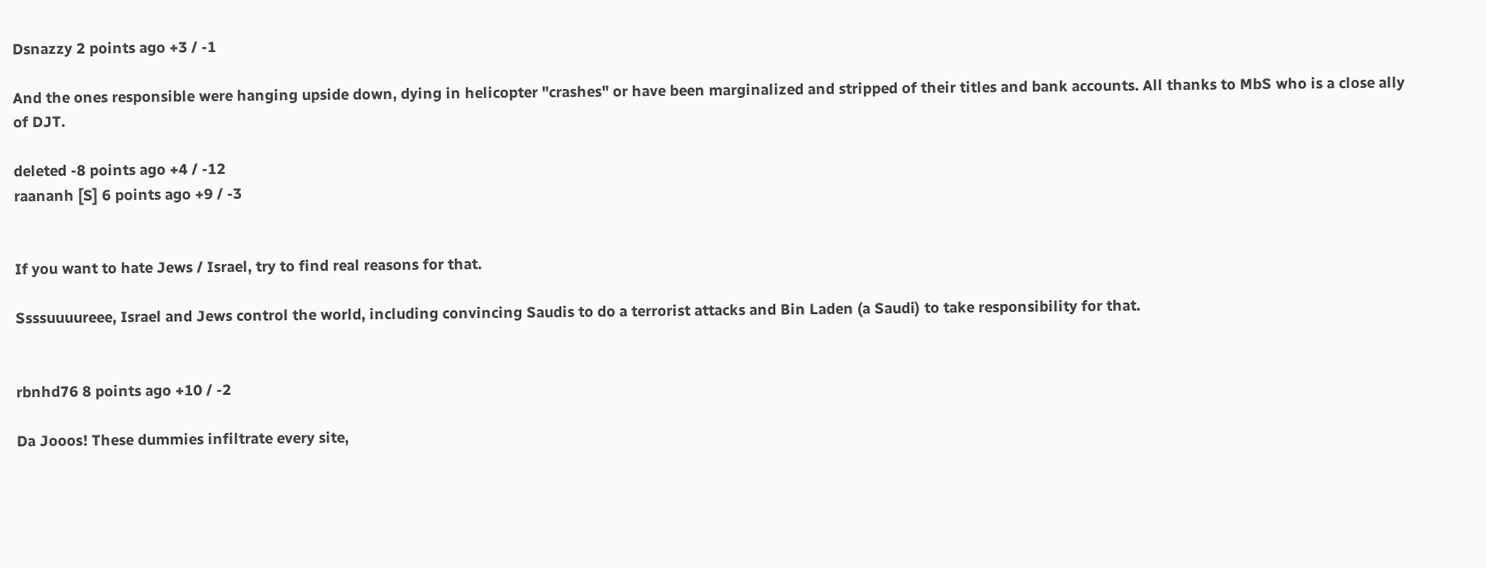Dsnazzy 2 points ago +3 / -1

And the ones responsible were hanging upside down, dying in helicopter "crashes" or have been marginalized and stripped of their titles and bank accounts. All thanks to MbS who is a close ally of DJT.

deleted -8 points ago +4 / -12
raananh [S] 6 points ago +9 / -3


If you want to hate Jews / Israel, try to find real reasons for that.

Ssssuuuureee, Israel and Jews control the world, including convincing Saudis to do a terrorist attacks and Bin Laden (a Saudi) to take responsibility for that.


rbnhd76 8 points ago +10 / -2

Da Jooos! These dummies infiltrate every site,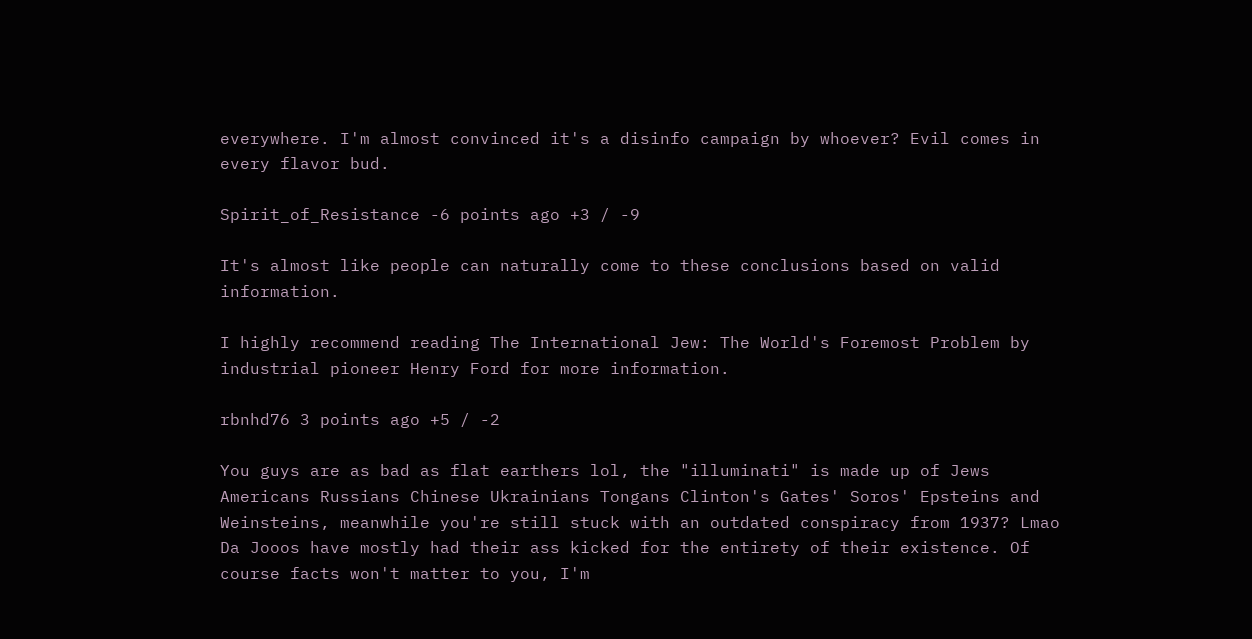everywhere. I'm almost convinced it's a disinfo campaign by whoever? Evil comes in every flavor bud.

Spirit_of_Resistance -6 points ago +3 / -9

It's almost like people can naturally come to these conclusions based on valid information.

I highly recommend reading The International Jew: The World's Foremost Problem by industrial pioneer Henry Ford for more information.

rbnhd76 3 points ago +5 / -2

You guys are as bad as flat earthers lol, the "illuminati" is made up of Jews Americans Russians Chinese Ukrainians Tongans Clinton's Gates' Soros' Epsteins and Weinsteins, meanwhile you're still stuck with an outdated conspiracy from 1937? Lmao Da Jooos have mostly had their ass kicked for the entirety of their existence. Of course facts won't matter to you, I'm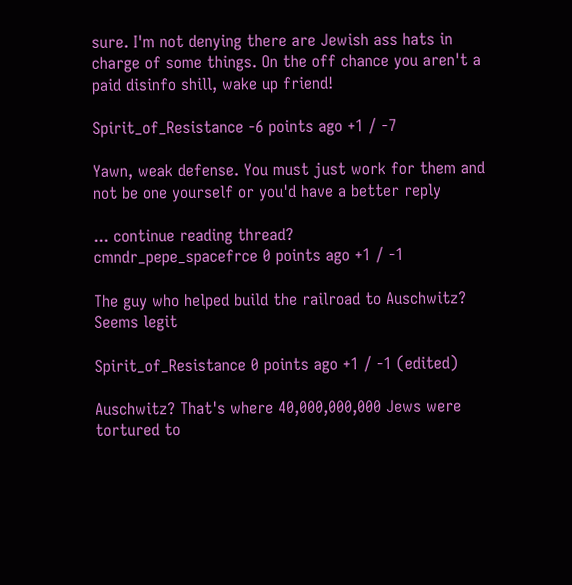sure. I'm not denying there are Jewish ass hats in charge of some things. On the off chance you aren't a paid disinfo shill, wake up friend!

Spirit_of_Resistance -6 points ago +1 / -7

Yawn, weak defense. You must just work for them and not be one yourself or you'd have a better reply

... continue reading thread?
cmndr_pepe_spacefrce 0 points ago +1 / -1

The guy who helped build the railroad to Auschwitz? Seems legit

Spirit_of_Resistance 0 points ago +1 / -1 (edited)

Auschwitz? That's where 40,000,000,000 Jews were tortured to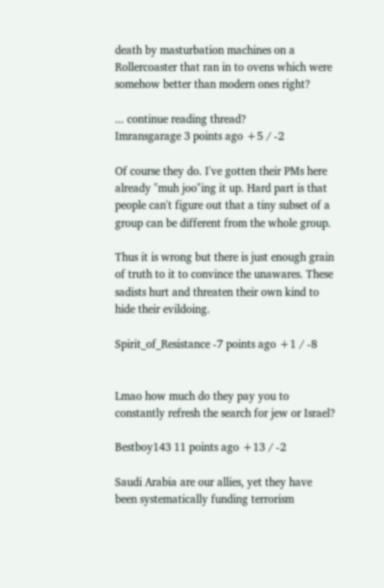death by masturbation machines on a Rollercoaster that ran in to ovens which were somehow better than modern ones right?

... continue reading thread?
Imransgarage 3 points ago +5 / -2

Of course they do. I've gotten their PMs here already "muh joo"ing it up. Hard part is that people can't figure out that a tiny subset of a group can be different from the whole group.

Thus it is wrong but there is just enough grain of truth to it to convince the unawares. These sadists hurt and threaten their own kind to hide their evildoing.

Spirit_of_Resistance -7 points ago +1 / -8


Lmao how much do they pay you to constantly refresh the search for jew or Israel?

Bestboy143 11 points ago +13 / -2

Saudi Arabia are our allies, yet they have been systematically funding terrorism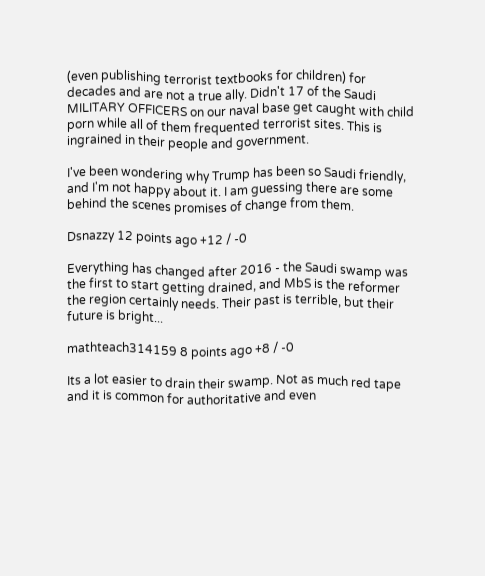(even publishing terrorist textbooks for children) for decades and are not a true ally. Didn't 17 of the Saudi MILITARY OFFICERS on our naval base get caught with child porn while all of them frequented terrorist sites. This is ingrained in their people and government.

I've been wondering why Trump has been so Saudi friendly, and I'm not happy about it. I am guessing there are some behind the scenes promises of change from them.

Dsnazzy 12 points ago +12 / -0

Everything has changed after 2016 - the Saudi swamp was the first to start getting drained, and MbS is the reformer the region certainly needs. Their past is terrible, but their future is bright...

mathteach314159 8 points ago +8 / -0

Its a lot easier to drain their swamp. Not as much red tape and it is common for authoritative and even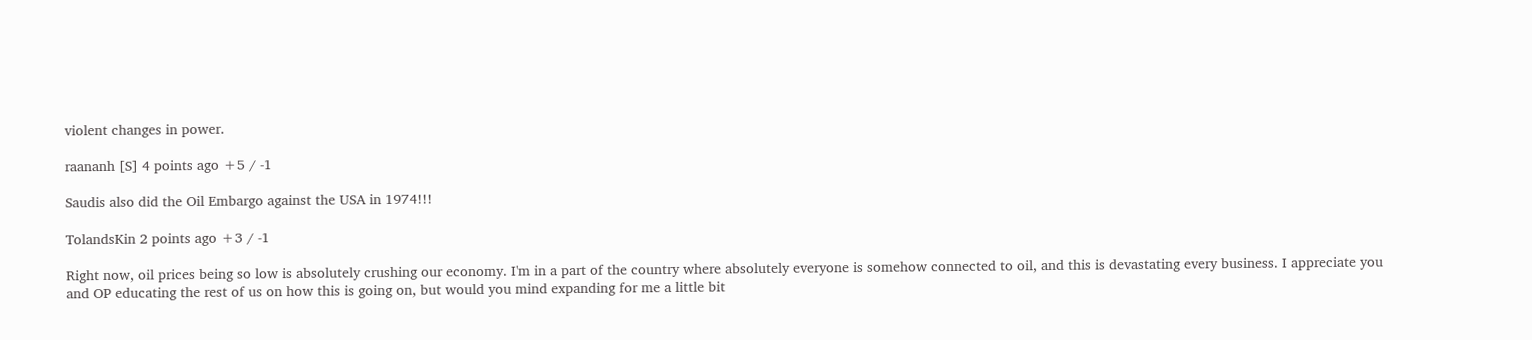violent changes in power.

raananh [S] 4 points ago +5 / -1

Saudis also did the Oil Embargo against the USA in 1974!!!

TolandsKin 2 points ago +3 / -1

Right now, oil prices being so low is absolutely crushing our economy. I'm in a part of the country where absolutely everyone is somehow connected to oil, and this is devastating every business. I appreciate you and OP educating the rest of us on how this is going on, but would you mind expanding for me a little bit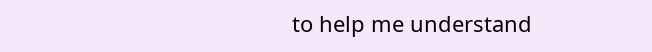to help me understand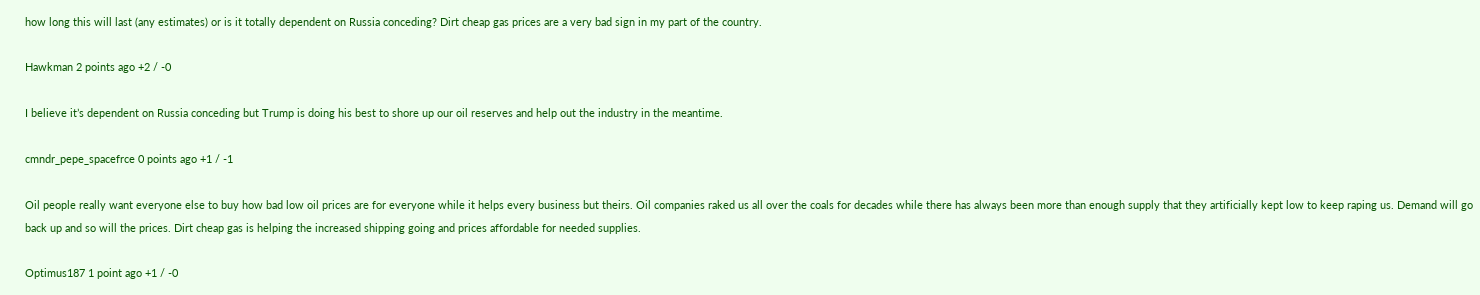how long this will last (any estimates) or is it totally dependent on Russia conceding? Dirt cheap gas prices are a very bad sign in my part of the country.

Hawkman 2 points ago +2 / -0

I believe it’s dependent on Russia conceding but Trump is doing his best to shore up our oil reserves and help out the industry in the meantime.

cmndr_pepe_spacefrce 0 points ago +1 / -1

Oil people really want everyone else to buy how bad low oil prices are for everyone while it helps every business but theirs. Oil companies raked us all over the coals for decades while there has always been more than enough supply that they artificially kept low to keep raping us. Demand will go back up and so will the prices. Dirt cheap gas is helping the increased shipping going and prices affordable for needed supplies.

Optimus187 1 point ago +1 / -0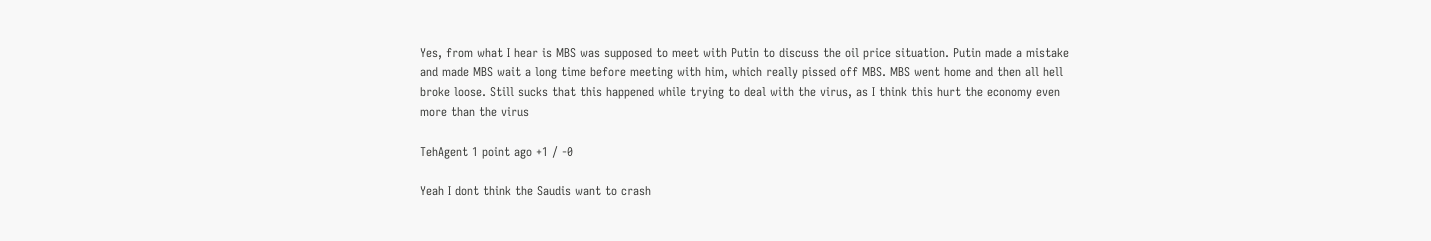Yes, from what I hear is MBS was supposed to meet with Putin to discuss the oil price situation. Putin made a mistake and made MBS wait a long time before meeting with him, which really pissed off MBS. MBS went home and then all hell broke loose. Still sucks that this happened while trying to deal with the virus, as I think this hurt the economy even more than the virus

TehAgent 1 point ago +1 / -0

Yeah I dont think the Saudis want to crash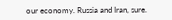our economy. Russia and Iran, sure.